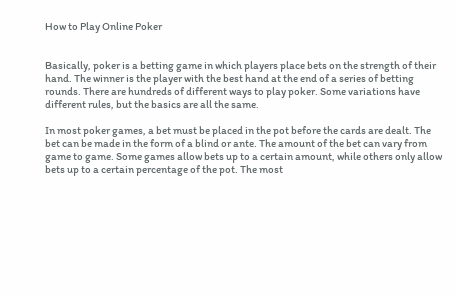How to Play Online Poker


Basically, poker is a betting game in which players place bets on the strength of their hand. The winner is the player with the best hand at the end of a series of betting rounds. There are hundreds of different ways to play poker. Some variations have different rules, but the basics are all the same.

In most poker games, a bet must be placed in the pot before the cards are dealt. The bet can be made in the form of a blind or ante. The amount of the bet can vary from game to game. Some games allow bets up to a certain amount, while others only allow bets up to a certain percentage of the pot. The most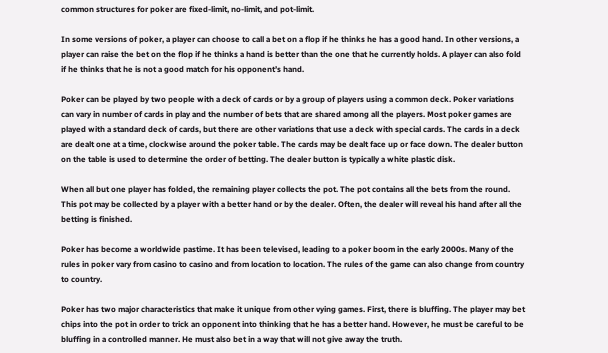common structures for poker are fixed-limit, no-limit, and pot-limit.

In some versions of poker, a player can choose to call a bet on a flop if he thinks he has a good hand. In other versions, a player can raise the bet on the flop if he thinks a hand is better than the one that he currently holds. A player can also fold if he thinks that he is not a good match for his opponent’s hand.

Poker can be played by two people with a deck of cards or by a group of players using a common deck. Poker variations can vary in number of cards in play and the number of bets that are shared among all the players. Most poker games are played with a standard deck of cards, but there are other variations that use a deck with special cards. The cards in a deck are dealt one at a time, clockwise around the poker table. The cards may be dealt face up or face down. The dealer button on the table is used to determine the order of betting. The dealer button is typically a white plastic disk.

When all but one player has folded, the remaining player collects the pot. The pot contains all the bets from the round. This pot may be collected by a player with a better hand or by the dealer. Often, the dealer will reveal his hand after all the betting is finished.

Poker has become a worldwide pastime. It has been televised, leading to a poker boom in the early 2000s. Many of the rules in poker vary from casino to casino and from location to location. The rules of the game can also change from country to country.

Poker has two major characteristics that make it unique from other vying games. First, there is bluffing. The player may bet chips into the pot in order to trick an opponent into thinking that he has a better hand. However, he must be careful to be bluffing in a controlled manner. He must also bet in a way that will not give away the truth.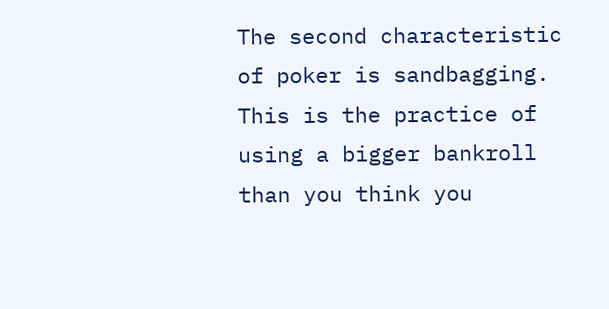The second characteristic of poker is sandbagging. This is the practice of using a bigger bankroll than you think you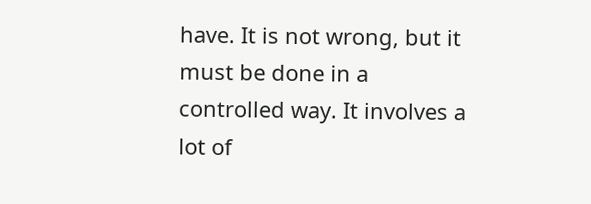have. It is not wrong, but it must be done in a controlled way. It involves a lot of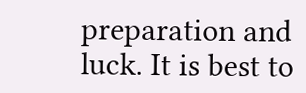preparation and luck. It is best to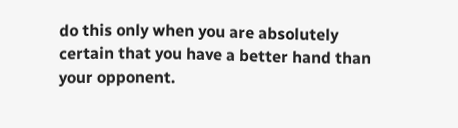do this only when you are absolutely certain that you have a better hand than your opponent.